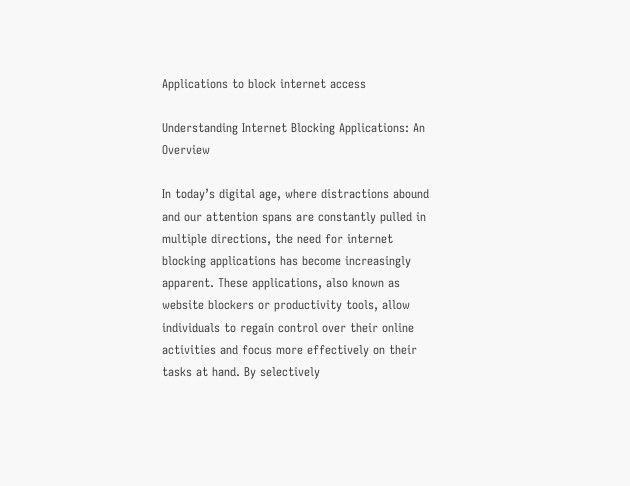Applications to block internet access

Understanding Internet Blocking Applications: An Overview

In today’s digital age, where distractions abound and our attention spans are constantly pulled in multiple directions, the need for internet blocking applications has become increasingly apparent. These applications, also known as website blockers or productivity tools, allow individuals to regain control over their online activities and focus more effectively on their tasks at hand. By selectively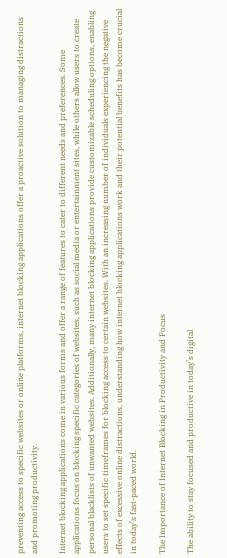preventing access to specific websites or online platforms, internet blocking applications offer a proactive solution to managing distractions and promoting productivity.

Internet blocking applications come in various forms and offer a range of features to cater to different needs and preferences. Some applications focus on blocking specific categories of websites, such as social media or entertainment sites, while others allow users to create personal blacklists of unwanted websites. Additionally, many internet blocking applications provide customizable scheduling options, enabling users to set specific timeframes for blocking access to certain websites. With an increasing number of individuals experiencing the negative effects of excessive online distractions, understanding how internet blocking applications work and their potential benefits has become crucial in today’s fast-paced world.

The Importance of Internet Blocking in Productivity and Focus

The ability to stay focused and productive in today’s digital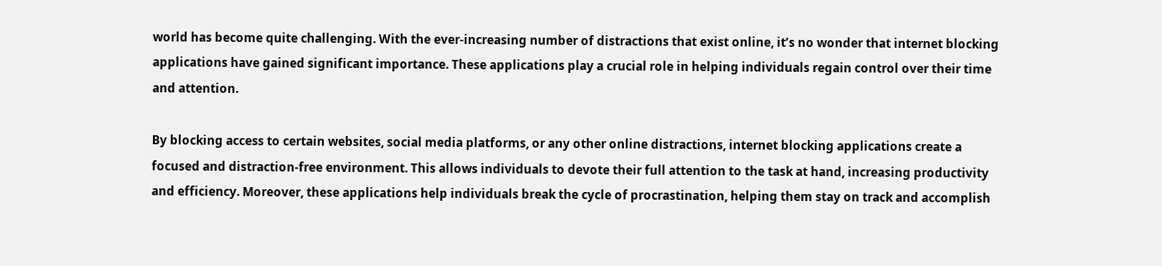world has become quite challenging. With the ever-increasing number of distractions that exist online, it’s no wonder that internet blocking applications have gained significant importance. These applications play a crucial role in helping individuals regain control over their time and attention.

By blocking access to certain websites, social media platforms, or any other online distractions, internet blocking applications create a focused and distraction-free environment. This allows individuals to devote their full attention to the task at hand, increasing productivity and efficiency. Moreover, these applications help individuals break the cycle of procrastination, helping them stay on track and accomplish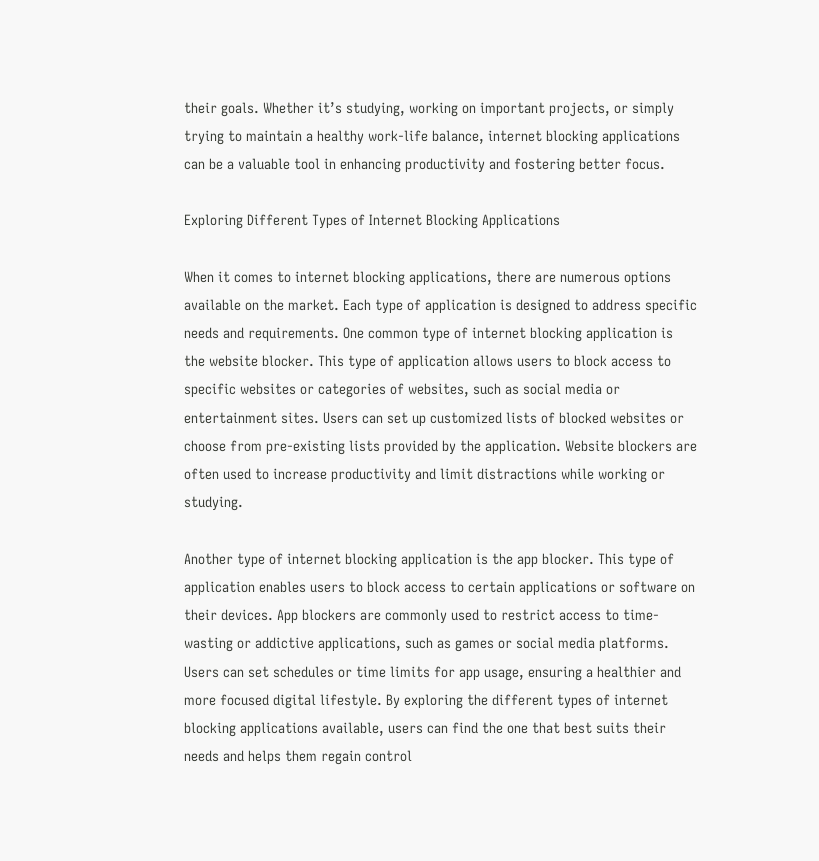their goals. Whether it’s studying, working on important projects, or simply trying to maintain a healthy work-life balance, internet blocking applications can be a valuable tool in enhancing productivity and fostering better focus.

Exploring Different Types of Internet Blocking Applications

When it comes to internet blocking applications, there are numerous options available on the market. Each type of application is designed to address specific needs and requirements. One common type of internet blocking application is the website blocker. This type of application allows users to block access to specific websites or categories of websites, such as social media or entertainment sites. Users can set up customized lists of blocked websites or choose from pre-existing lists provided by the application. Website blockers are often used to increase productivity and limit distractions while working or studying.

Another type of internet blocking application is the app blocker. This type of application enables users to block access to certain applications or software on their devices. App blockers are commonly used to restrict access to time-wasting or addictive applications, such as games or social media platforms. Users can set schedules or time limits for app usage, ensuring a healthier and more focused digital lifestyle. By exploring the different types of internet blocking applications available, users can find the one that best suits their needs and helps them regain control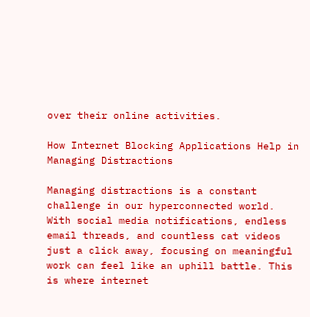over their online activities.

How Internet Blocking Applications Help in Managing Distractions

Managing distractions is a constant challenge in our hyperconnected world. With social media notifications, endless email threads, and countless cat videos just a click away, focusing on meaningful work can feel like an uphill battle. This is where internet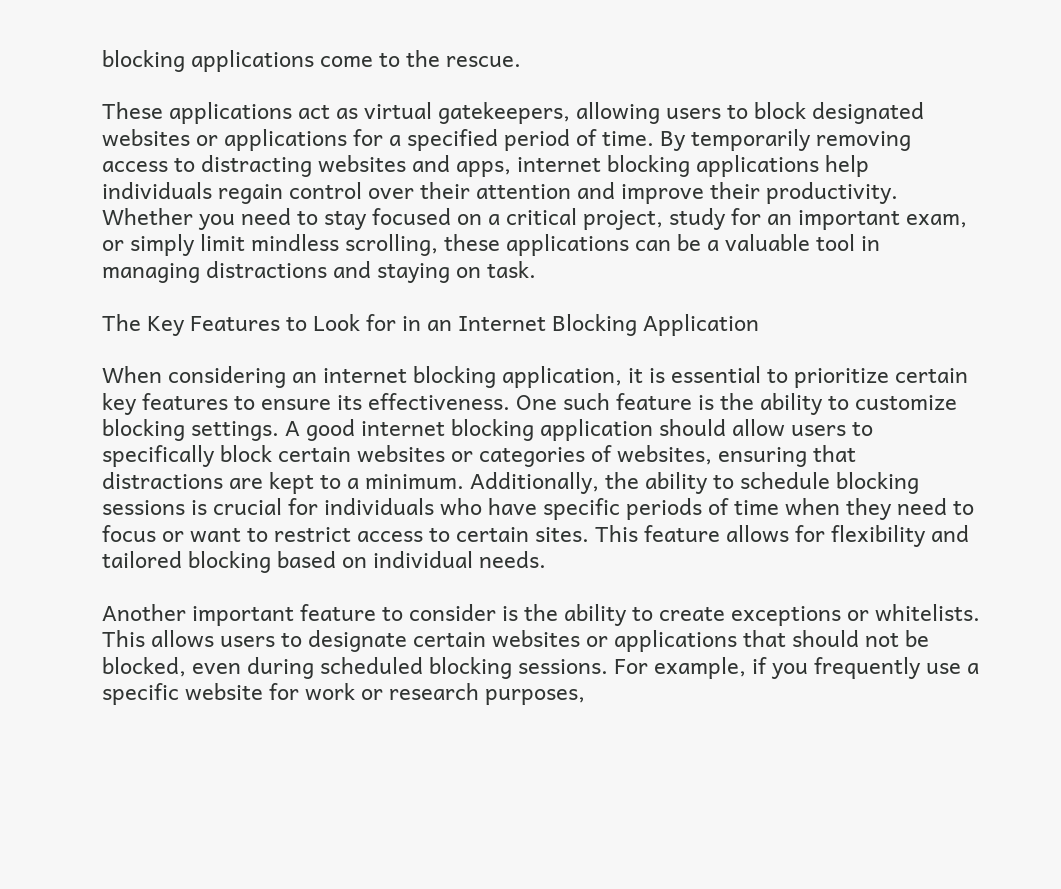blocking applications come to the rescue.

These applications act as virtual gatekeepers, allowing users to block designated websites or applications for a specified period of time. By temporarily removing access to distracting websites and apps, internet blocking applications help individuals regain control over their attention and improve their productivity. Whether you need to stay focused on a critical project, study for an important exam, or simply limit mindless scrolling, these applications can be a valuable tool in managing distractions and staying on task.

The Key Features to Look for in an Internet Blocking Application

When considering an internet blocking application, it is essential to prioritize certain key features to ensure its effectiveness. One such feature is the ability to customize blocking settings. A good internet blocking application should allow users to specifically block certain websites or categories of websites, ensuring that distractions are kept to a minimum. Additionally, the ability to schedule blocking sessions is crucial for individuals who have specific periods of time when they need to focus or want to restrict access to certain sites. This feature allows for flexibility and tailored blocking based on individual needs.

Another important feature to consider is the ability to create exceptions or whitelists. This allows users to designate certain websites or applications that should not be blocked, even during scheduled blocking sessions. For example, if you frequently use a specific website for work or research purposes,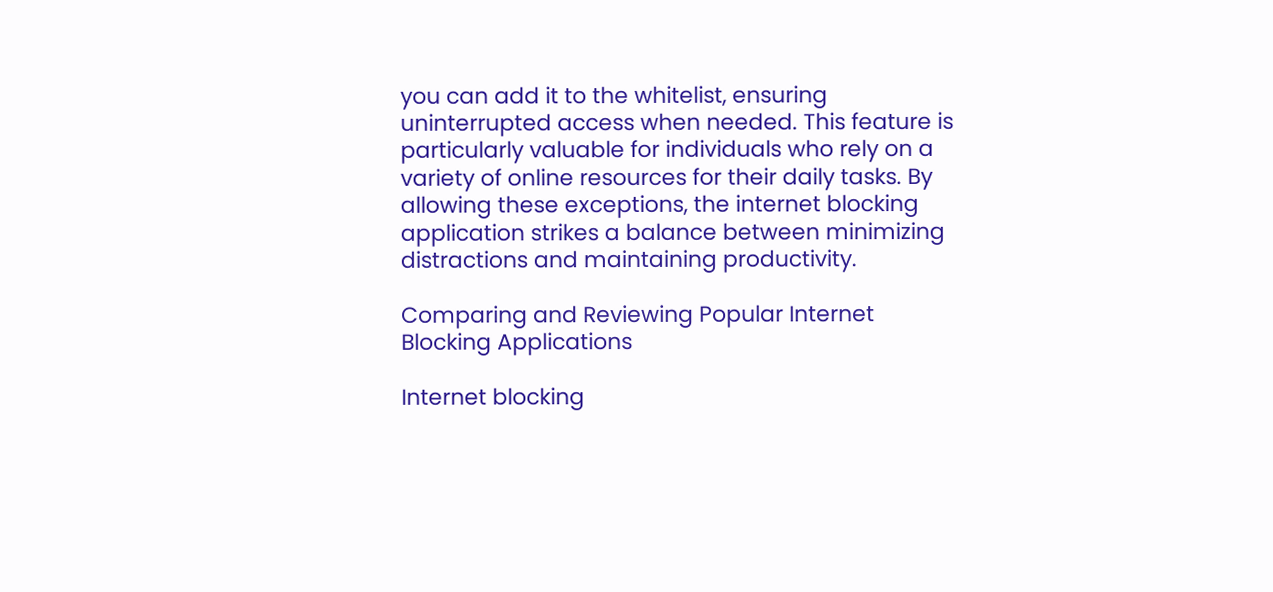you can add it to the whitelist, ensuring uninterrupted access when needed. This feature is particularly valuable for individuals who rely on a variety of online resources for their daily tasks. By allowing these exceptions, the internet blocking application strikes a balance between minimizing distractions and maintaining productivity.

Comparing and Reviewing Popular Internet Blocking Applications

Internet blocking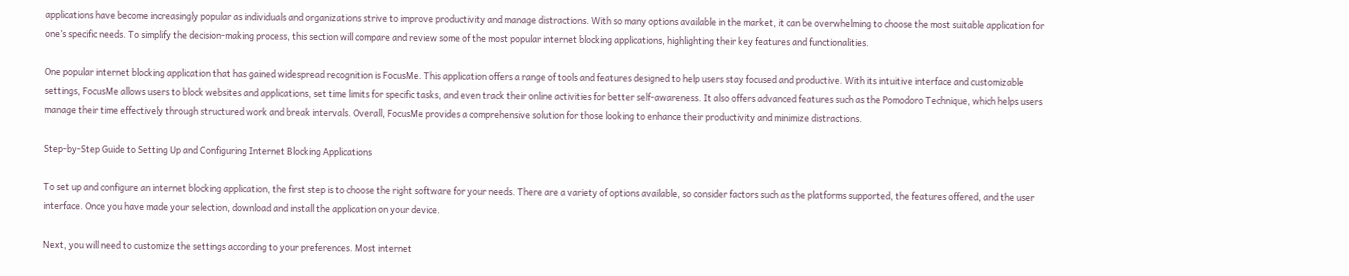applications have become increasingly popular as individuals and organizations strive to improve productivity and manage distractions. With so many options available in the market, it can be overwhelming to choose the most suitable application for one’s specific needs. To simplify the decision-making process, this section will compare and review some of the most popular internet blocking applications, highlighting their key features and functionalities.

One popular internet blocking application that has gained widespread recognition is FocusMe. This application offers a range of tools and features designed to help users stay focused and productive. With its intuitive interface and customizable settings, FocusMe allows users to block websites and applications, set time limits for specific tasks, and even track their online activities for better self-awareness. It also offers advanced features such as the Pomodoro Technique, which helps users manage their time effectively through structured work and break intervals. Overall, FocusMe provides a comprehensive solution for those looking to enhance their productivity and minimize distractions.

Step-by-Step Guide to Setting Up and Configuring Internet Blocking Applications

To set up and configure an internet blocking application, the first step is to choose the right software for your needs. There are a variety of options available, so consider factors such as the platforms supported, the features offered, and the user interface. Once you have made your selection, download and install the application on your device.

Next, you will need to customize the settings according to your preferences. Most internet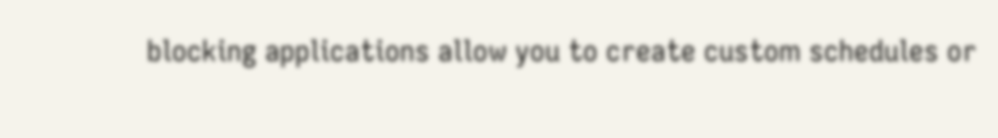blocking applications allow you to create custom schedules or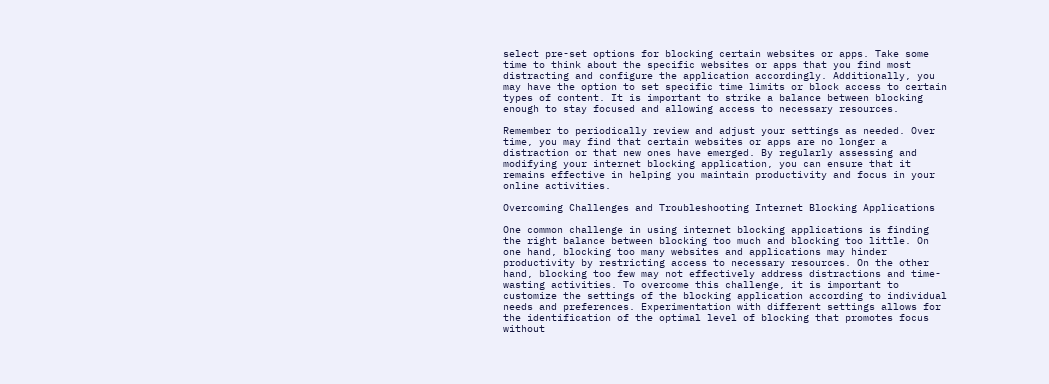select pre-set options for blocking certain websites or apps. Take some time to think about the specific websites or apps that you find most distracting and configure the application accordingly. Additionally, you may have the option to set specific time limits or block access to certain types of content. It is important to strike a balance between blocking enough to stay focused and allowing access to necessary resources.

Remember to periodically review and adjust your settings as needed. Over time, you may find that certain websites or apps are no longer a distraction or that new ones have emerged. By regularly assessing and modifying your internet blocking application, you can ensure that it remains effective in helping you maintain productivity and focus in your online activities.

Overcoming Challenges and Troubleshooting Internet Blocking Applications

One common challenge in using internet blocking applications is finding the right balance between blocking too much and blocking too little. On one hand, blocking too many websites and applications may hinder productivity by restricting access to necessary resources. On the other hand, blocking too few may not effectively address distractions and time-wasting activities. To overcome this challenge, it is important to customize the settings of the blocking application according to individual needs and preferences. Experimentation with different settings allows for the identification of the optimal level of blocking that promotes focus without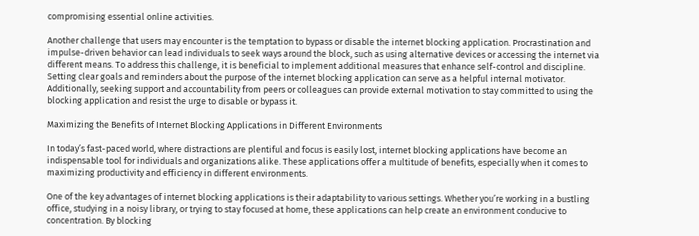compromising essential online activities.

Another challenge that users may encounter is the temptation to bypass or disable the internet blocking application. Procrastination and impulse-driven behavior can lead individuals to seek ways around the block, such as using alternative devices or accessing the internet via different means. To address this challenge, it is beneficial to implement additional measures that enhance self-control and discipline. Setting clear goals and reminders about the purpose of the internet blocking application can serve as a helpful internal motivator. Additionally, seeking support and accountability from peers or colleagues can provide external motivation to stay committed to using the blocking application and resist the urge to disable or bypass it.

Maximizing the Benefits of Internet Blocking Applications in Different Environments

In today’s fast-paced world, where distractions are plentiful and focus is easily lost, internet blocking applications have become an indispensable tool for individuals and organizations alike. These applications offer a multitude of benefits, especially when it comes to maximizing productivity and efficiency in different environments.

One of the key advantages of internet blocking applications is their adaptability to various settings. Whether you’re working in a bustling office, studying in a noisy library, or trying to stay focused at home, these applications can help create an environment conducive to concentration. By blocking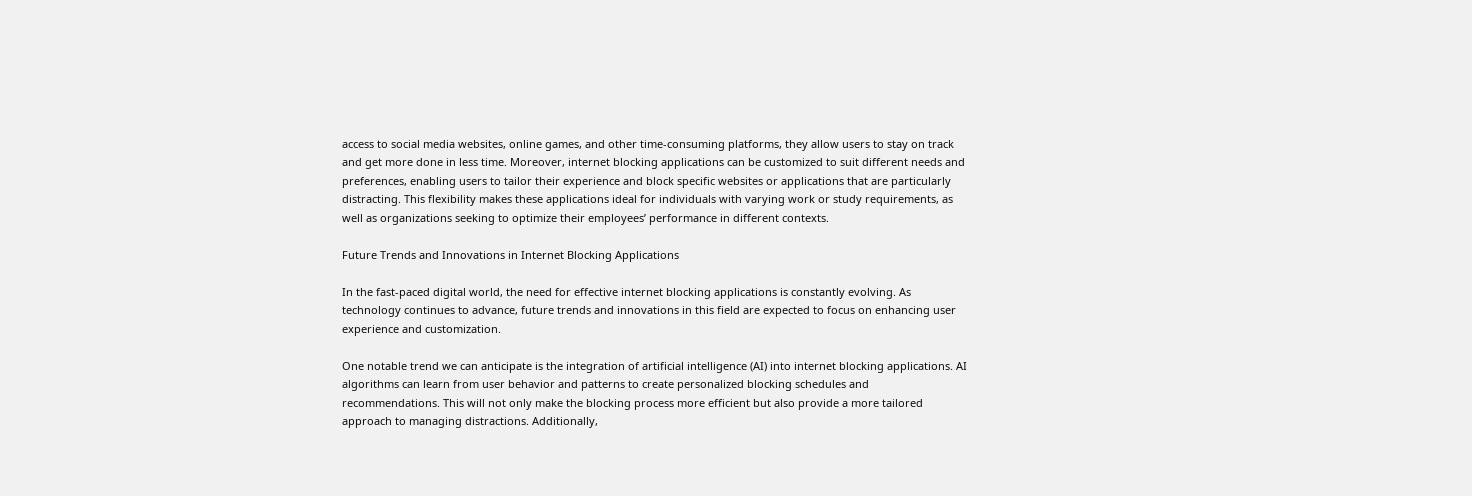access to social media websites, online games, and other time-consuming platforms, they allow users to stay on track and get more done in less time. Moreover, internet blocking applications can be customized to suit different needs and preferences, enabling users to tailor their experience and block specific websites or applications that are particularly distracting. This flexibility makes these applications ideal for individuals with varying work or study requirements, as well as organizations seeking to optimize their employees’ performance in different contexts.

Future Trends and Innovations in Internet Blocking Applications

In the fast-paced digital world, the need for effective internet blocking applications is constantly evolving. As technology continues to advance, future trends and innovations in this field are expected to focus on enhancing user experience and customization.

One notable trend we can anticipate is the integration of artificial intelligence (AI) into internet blocking applications. AI algorithms can learn from user behavior and patterns to create personalized blocking schedules and recommendations. This will not only make the blocking process more efficient but also provide a more tailored approach to managing distractions. Additionally,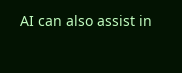AI can also assist in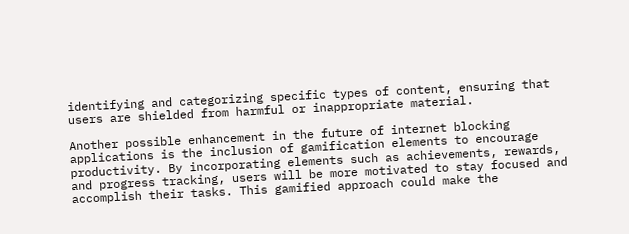identifying and categorizing specific types of content, ensuring that users are shielded from harmful or inappropriate material.

Another possible enhancement in the future of internet blocking applications is the inclusion of gamification elements to encourage productivity. By incorporating elements such as achievements, rewards, and progress tracking, users will be more motivated to stay focused and accomplish their tasks. This gamified approach could make the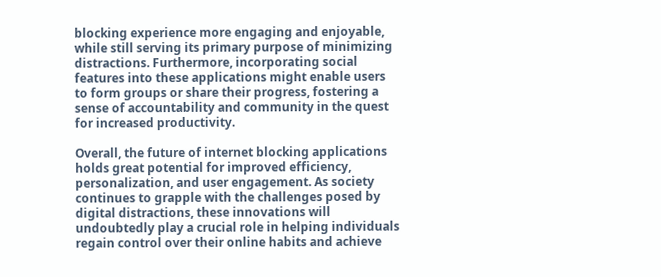blocking experience more engaging and enjoyable, while still serving its primary purpose of minimizing distractions. Furthermore, incorporating social features into these applications might enable users to form groups or share their progress, fostering a sense of accountability and community in the quest for increased productivity.

Overall, the future of internet blocking applications holds great potential for improved efficiency, personalization, and user engagement. As society continues to grapple with the challenges posed by digital distractions, these innovations will undoubtedly play a crucial role in helping individuals regain control over their online habits and achieve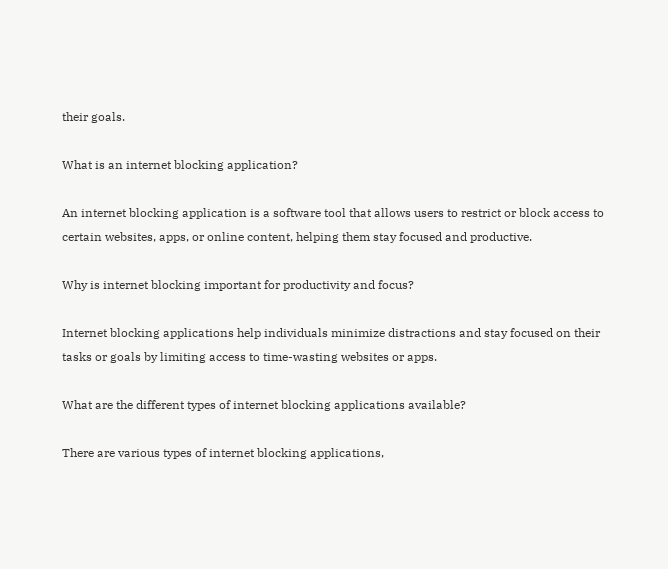their goals.

What is an internet blocking application?

An internet blocking application is a software tool that allows users to restrict or block access to certain websites, apps, or online content, helping them stay focused and productive.

Why is internet blocking important for productivity and focus?

Internet blocking applications help individuals minimize distractions and stay focused on their tasks or goals by limiting access to time-wasting websites or apps.

What are the different types of internet blocking applications available?

There are various types of internet blocking applications,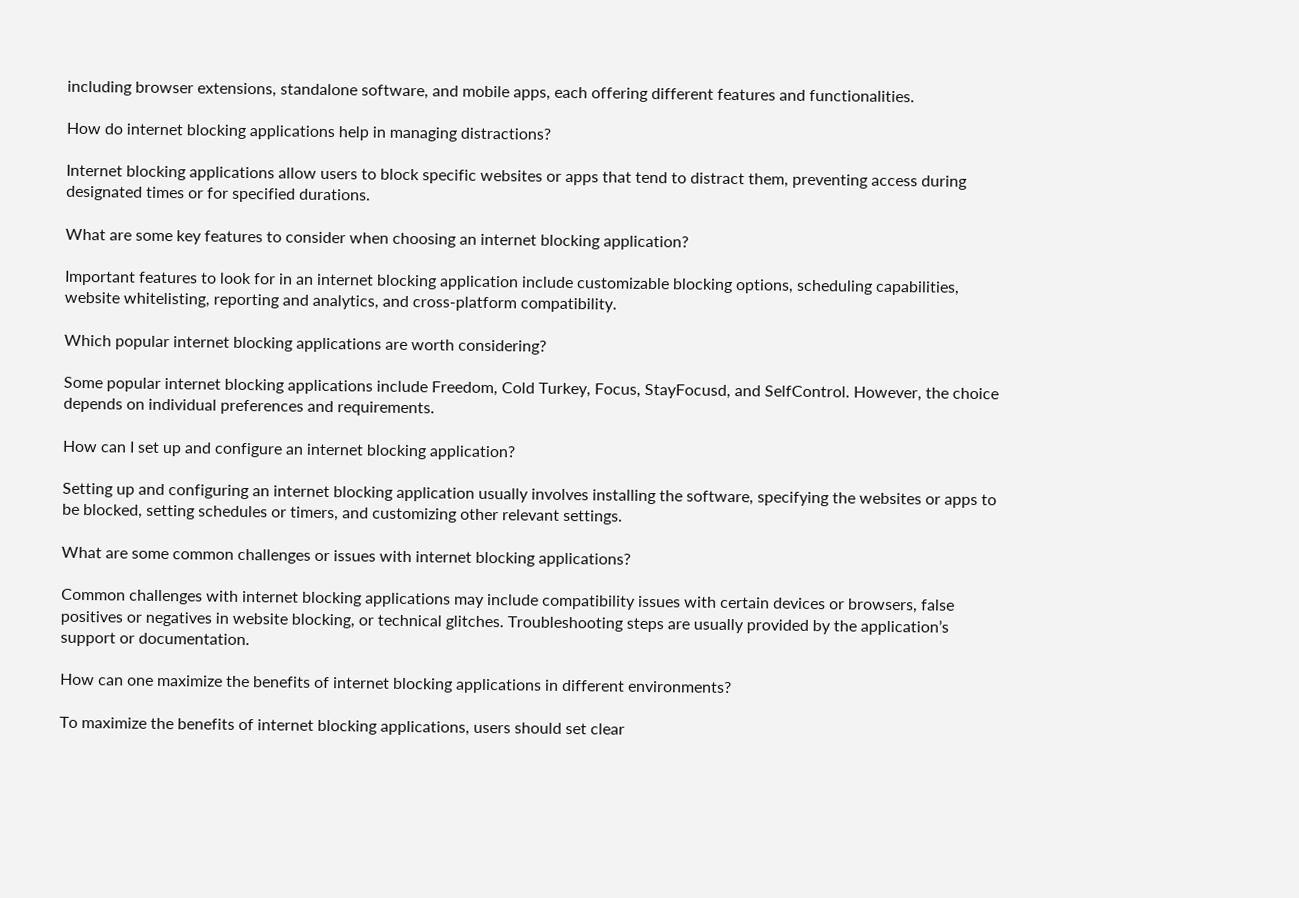including browser extensions, standalone software, and mobile apps, each offering different features and functionalities.

How do internet blocking applications help in managing distractions?

Internet blocking applications allow users to block specific websites or apps that tend to distract them, preventing access during designated times or for specified durations.

What are some key features to consider when choosing an internet blocking application?

Important features to look for in an internet blocking application include customizable blocking options, scheduling capabilities, website whitelisting, reporting and analytics, and cross-platform compatibility.

Which popular internet blocking applications are worth considering?

Some popular internet blocking applications include Freedom, Cold Turkey, Focus, StayFocusd, and SelfControl. However, the choice depends on individual preferences and requirements.

How can I set up and configure an internet blocking application?

Setting up and configuring an internet blocking application usually involves installing the software, specifying the websites or apps to be blocked, setting schedules or timers, and customizing other relevant settings.

What are some common challenges or issues with internet blocking applications?

Common challenges with internet blocking applications may include compatibility issues with certain devices or browsers, false positives or negatives in website blocking, or technical glitches. Troubleshooting steps are usually provided by the application’s support or documentation.

How can one maximize the benefits of internet blocking applications in different environments?

To maximize the benefits of internet blocking applications, users should set clear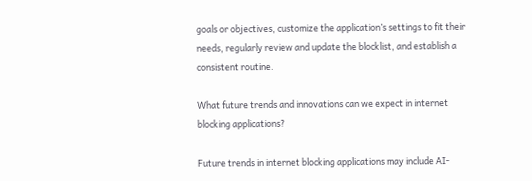goals or objectives, customize the application’s settings to fit their needs, regularly review and update the blocklist, and establish a consistent routine.

What future trends and innovations can we expect in internet blocking applications?

Future trends in internet blocking applications may include AI-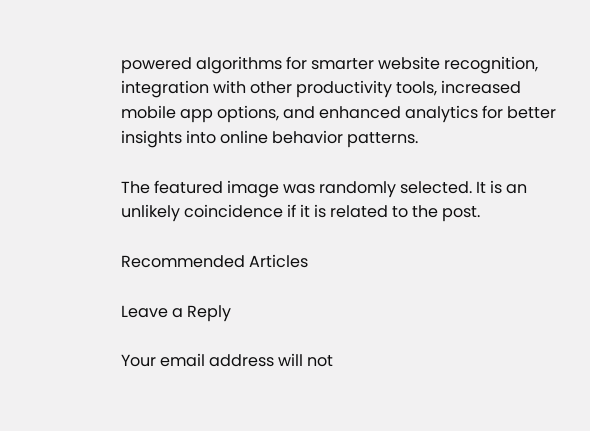powered algorithms for smarter website recognition, integration with other productivity tools, increased mobile app options, and enhanced analytics for better insights into online behavior patterns.

The featured image was randomly selected. It is an unlikely coincidence if it is related to the post.

Recommended Articles

Leave a Reply

Your email address will not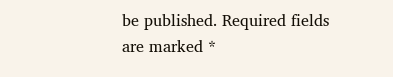be published. Required fields are marked *